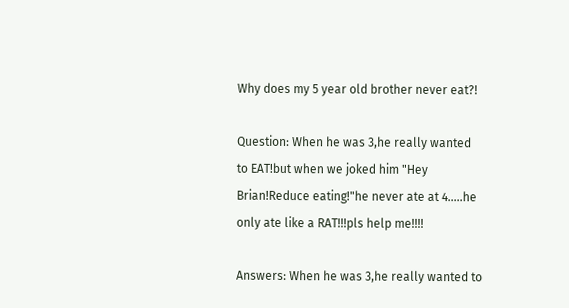Why does my 5 year old brother never eat?!

Question: When he was 3,he really wanted to EAT!but when we joked him "Hey Brian!Reduce eating!"he never ate at 4.....he only ate like a RAT!!!pls help me!!!!

Answers: When he was 3,he really wanted to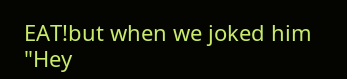EAT!but when we joked him "Hey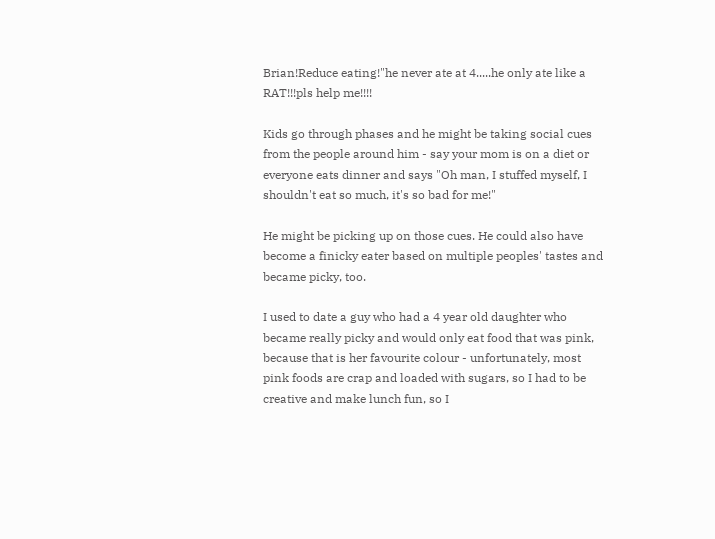Brian!Reduce eating!"he never ate at 4.....he only ate like a RAT!!!pls help me!!!!

Kids go through phases and he might be taking social cues from the people around him - say your mom is on a diet or everyone eats dinner and says "Oh man, I stuffed myself, I shouldn't eat so much, it's so bad for me!"

He might be picking up on those cues. He could also have become a finicky eater based on multiple peoples' tastes and became picky, too.

I used to date a guy who had a 4 year old daughter who became really picky and would only eat food that was pink, because that is her favourite colour - unfortunately, most pink foods are crap and loaded with sugars, so I had to be creative and make lunch fun, so I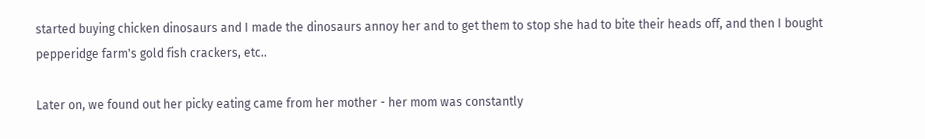started buying chicken dinosaurs and I made the dinosaurs annoy her and to get them to stop she had to bite their heads off, and then I bought pepperidge farm's gold fish crackers, etc..

Later on, we found out her picky eating came from her mother - her mom was constantly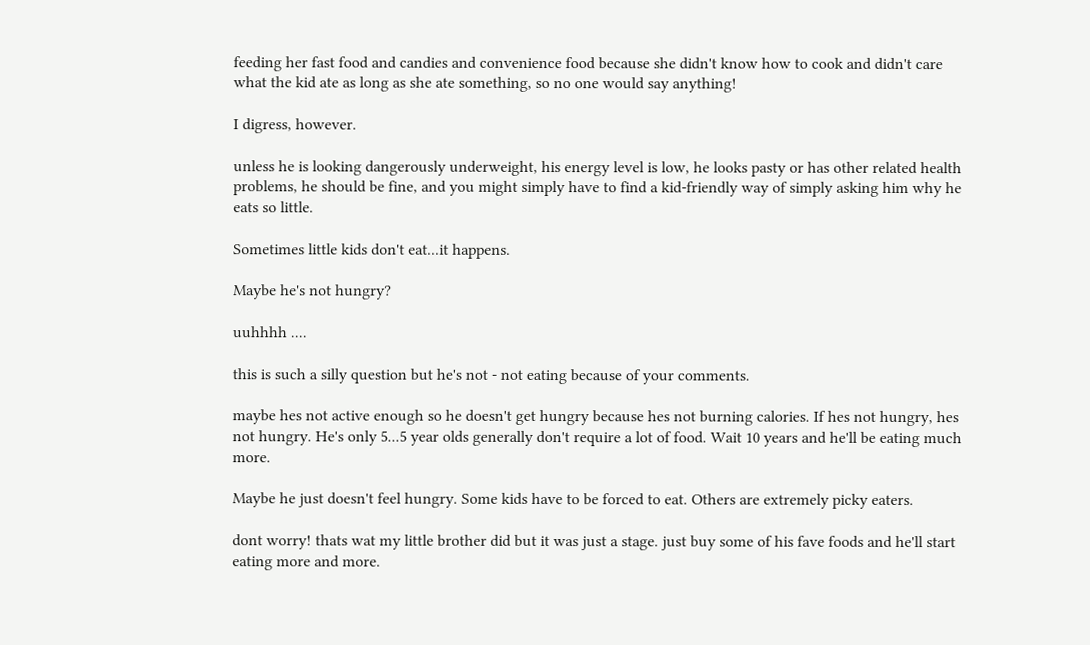feeding her fast food and candies and convenience food because she didn't know how to cook and didn't care what the kid ate as long as she ate something, so no one would say anything!

I digress, however.

unless he is looking dangerously underweight, his energy level is low, he looks pasty or has other related health problems, he should be fine, and you might simply have to find a kid-friendly way of simply asking him why he eats so little.

Sometimes little kids don't eat...it happens.

Maybe he's not hungry?

uuhhhh ....

this is such a silly question but he's not - not eating because of your comments.

maybe hes not active enough so he doesn't get hungry because hes not burning calories. If hes not hungry, hes not hungry. He's only 5...5 year olds generally don't require a lot of food. Wait 10 years and he'll be eating much more.

Maybe he just doesn't feel hungry. Some kids have to be forced to eat. Others are extremely picky eaters.

dont worry! thats wat my little brother did but it was just a stage. just buy some of his fave foods and he'll start eating more and more.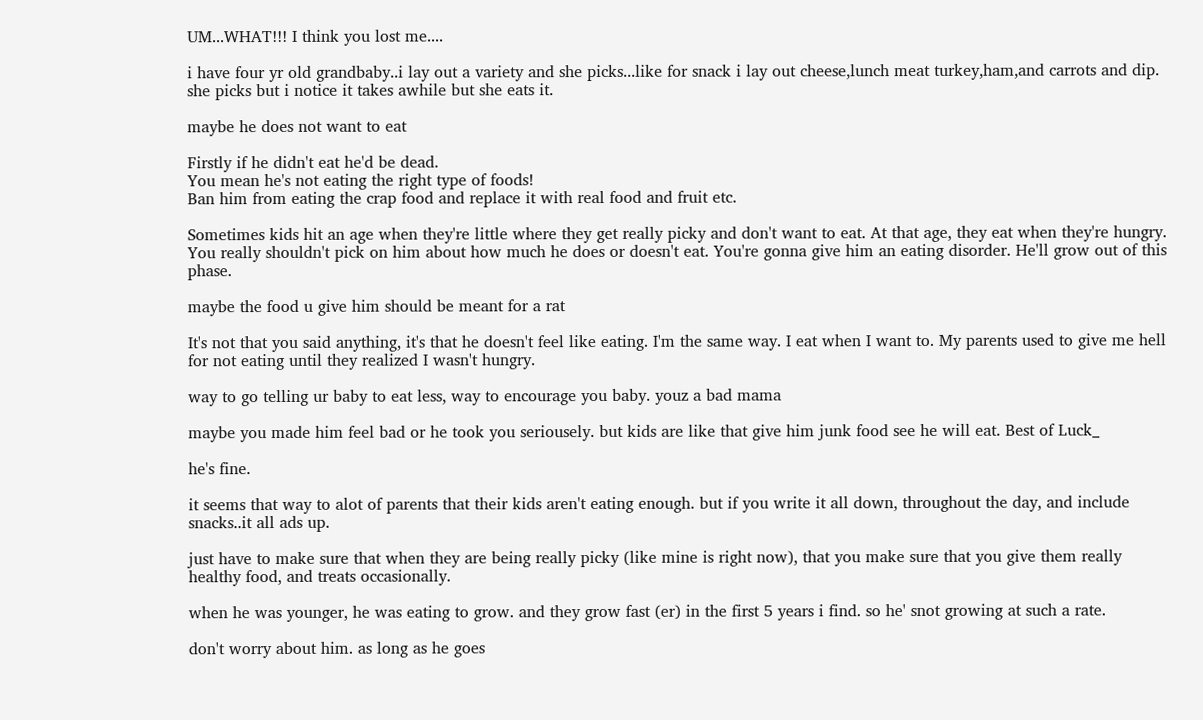UM...WHAT!!! I think you lost me....

i have four yr old grandbaby..i lay out a variety and she picks...like for snack i lay out cheese,lunch meat turkey,ham,and carrots and dip. she picks but i notice it takes awhile but she eats it.

maybe he does not want to eat

Firstly if he didn't eat he'd be dead.
You mean he's not eating the right type of foods!
Ban him from eating the crap food and replace it with real food and fruit etc.

Sometimes kids hit an age when they're little where they get really picky and don't want to eat. At that age, they eat when they're hungry. You really shouldn't pick on him about how much he does or doesn't eat. You're gonna give him an eating disorder. He'll grow out of this phase.

maybe the food u give him should be meant for a rat

It's not that you said anything, it's that he doesn't feel like eating. I'm the same way. I eat when I want to. My parents used to give me hell for not eating until they realized I wasn't hungry.

way to go telling ur baby to eat less, way to encourage you baby. youz a bad mama

maybe you made him feel bad or he took you seriousely. but kids are like that give him junk food see he will eat. Best of Luck_

he's fine.

it seems that way to alot of parents that their kids aren't eating enough. but if you write it all down, throughout the day, and include snacks..it all ads up.

just have to make sure that when they are being really picky (like mine is right now), that you make sure that you give them really healthy food, and treats occasionally.

when he was younger, he was eating to grow. and they grow fast (er) in the first 5 years i find. so he' snot growing at such a rate.

don't worry about him. as long as he goes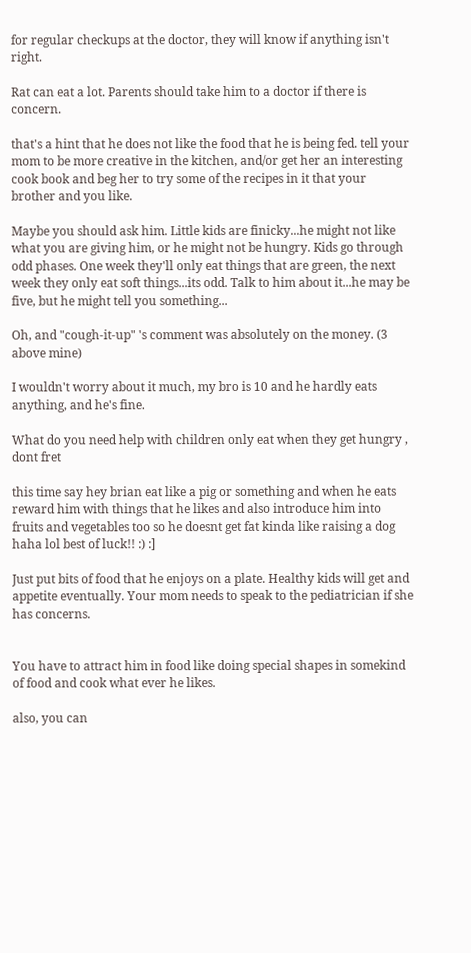for regular checkups at the doctor, they will know if anything isn't right.

Rat can eat a lot. Parents should take him to a doctor if there is concern.

that's a hint that he does not like the food that he is being fed. tell your mom to be more creative in the kitchen, and/or get her an interesting cook book and beg her to try some of the recipes in it that your brother and you like.

Maybe you should ask him. Little kids are finicky...he might not like what you are giving him, or he might not be hungry. Kids go through odd phases. One week they'll only eat things that are green, the next week they only eat soft things...its odd. Talk to him about it...he may be five, but he might tell you something...

Oh, and "cough-it-up" 's comment was absolutely on the money. (3 above mine)

I wouldn't worry about it much, my bro is 10 and he hardly eats anything, and he's fine.

What do you need help with children only eat when they get hungry , dont fret

this time say hey brian eat like a pig or something and when he eats reward him with things that he likes and also introduce him into fruits and vegetables too so he doesnt get fat kinda like raising a dog haha lol best of luck!! :) :]

Just put bits of food that he enjoys on a plate. Healthy kids will get and appetite eventually. Your mom needs to speak to the pediatrician if she has concerns.


You have to attract him in food like doing special shapes in somekind of food and cook what ever he likes.

also, you can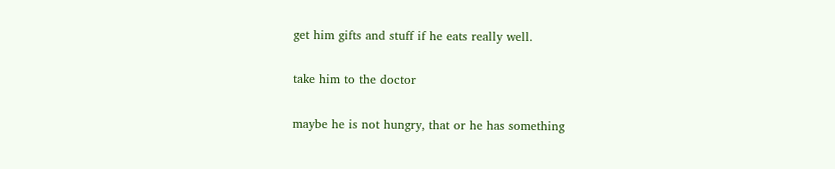get him gifts and stuff if he eats really well.

take him to the doctor

maybe he is not hungry, that or he has something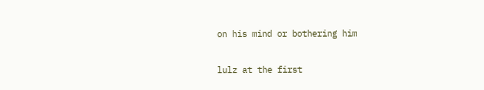on his mind or bothering him

lulz at the first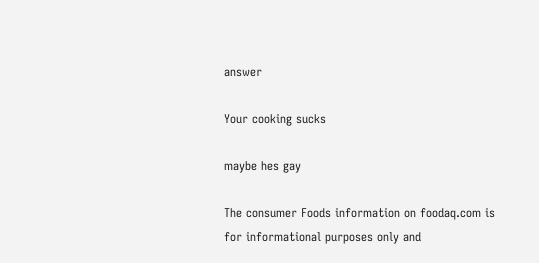answer

Your cooking sucks

maybe hes gay

The consumer Foods information on foodaq.com is for informational purposes only and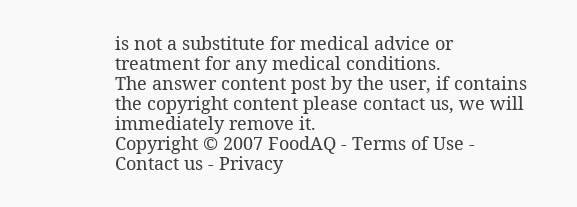is not a substitute for medical advice or treatment for any medical conditions.
The answer content post by the user, if contains the copyright content please contact us, we will immediately remove it.
Copyright © 2007 FoodAQ - Terms of Use - Contact us - Privacy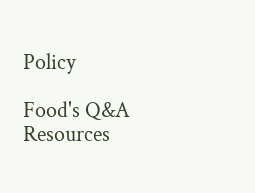Policy

Food's Q&A Resources